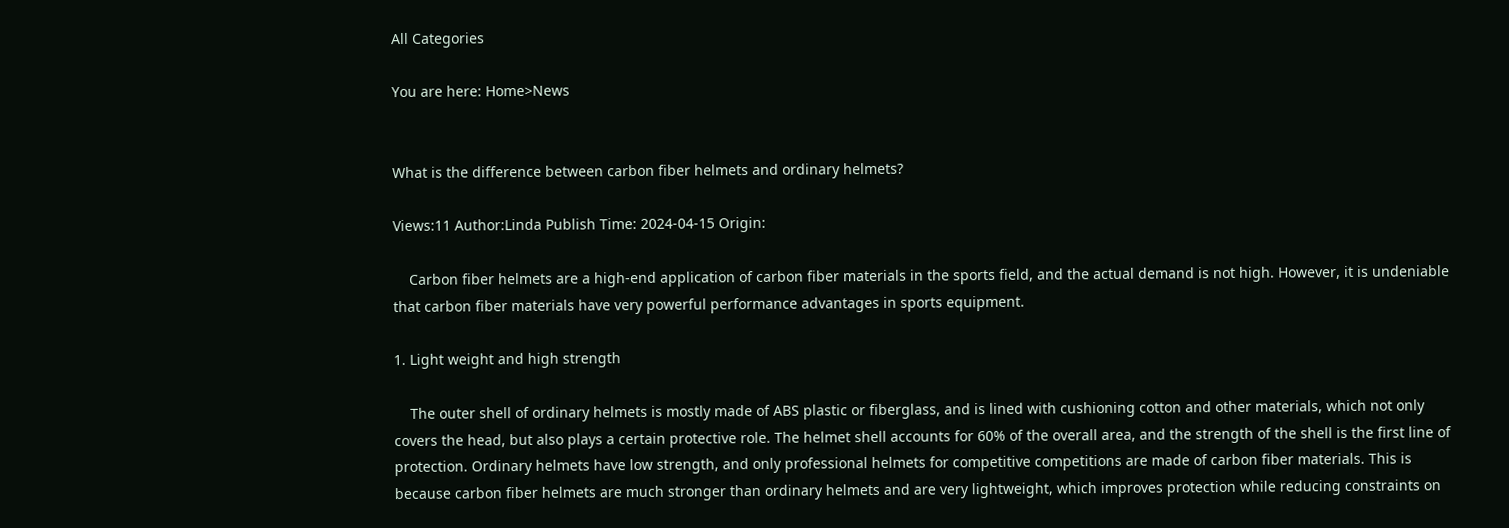All Categories

You are here: Home>News


What is the difference between carbon fiber helmets and ordinary helmets?

Views:11 Author:Linda Publish Time: 2024-04-15 Origin:

    Carbon fiber helmets are a high-end application of carbon fiber materials in the sports field, and the actual demand is not high. However, it is undeniable that carbon fiber materials have very powerful performance advantages in sports equipment.

1. Light weight and high strength

    The outer shell of ordinary helmets is mostly made of ABS plastic or fiberglass, and is lined with cushioning cotton and other materials, which not only covers the head, but also plays a certain protective role. The helmet shell accounts for 60% of the overall area, and the strength of the shell is the first line of protection. Ordinary helmets have low strength, and only professional helmets for competitive competitions are made of carbon fiber materials. This is because carbon fiber helmets are much stronger than ordinary helmets and are very lightweight, which improves protection while reducing constraints on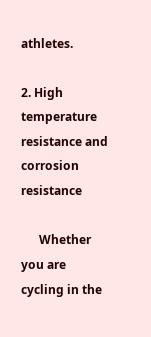athletes.

2. High temperature resistance and corrosion resistance

      Whether you are cycling in the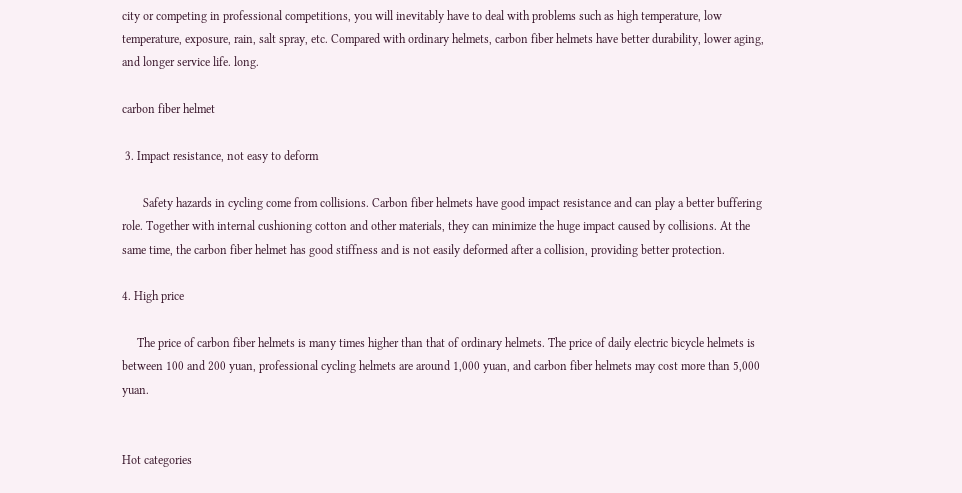city or competing in professional competitions, you will inevitably have to deal with problems such as high temperature, low temperature, exposure, rain, salt spray, etc. Compared with ordinary helmets, carbon fiber helmets have better durability, lower aging, and longer service life. long.

carbon fiber helmet

 3. Impact resistance, not easy to deform

       Safety hazards in cycling come from collisions. Carbon fiber helmets have good impact resistance and can play a better buffering role. Together with internal cushioning cotton and other materials, they can minimize the huge impact caused by collisions. At the same time, the carbon fiber helmet has good stiffness and is not easily deformed after a collision, providing better protection.

4. High price

     The price of carbon fiber helmets is many times higher than that of ordinary helmets. The price of daily electric bicycle helmets is between 100 and 200 yuan, professional cycling helmets are around 1,000 yuan, and carbon fiber helmets may cost more than 5,000 yuan.


Hot categories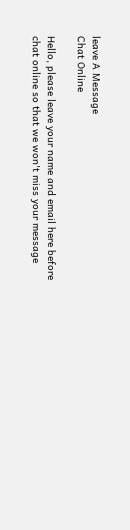leave A Message
Chat Online

Hello, please leave your name and email here before chat online so that we won't miss your message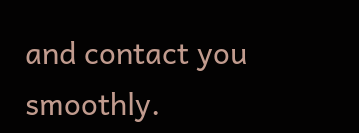and contact you smoothly.